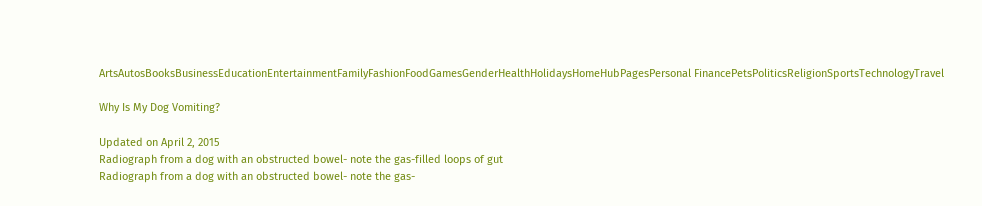ArtsAutosBooksBusinessEducationEntertainmentFamilyFashionFoodGamesGenderHealthHolidaysHomeHubPagesPersonal FinancePetsPoliticsReligionSportsTechnologyTravel

Why Is My Dog Vomiting?

Updated on April 2, 2015
Radiograph from a dog with an obstructed bowel- note the gas-filled loops of gut
Radiograph from a dog with an obstructed bowel- note the gas-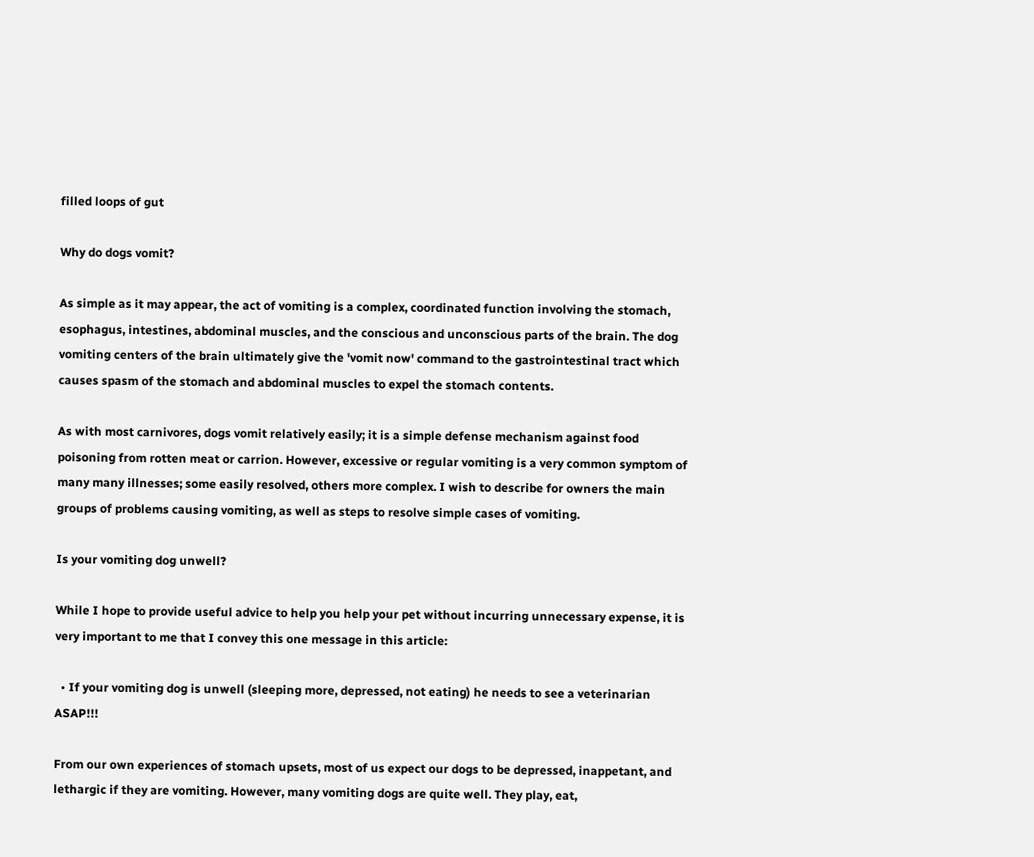filled loops of gut

Why do dogs vomit?

As simple as it may appear, the act of vomiting is a complex, coordinated function involving the stomach, esophagus, intestines, abdominal muscles, and the conscious and unconscious parts of the brain. The dog vomiting centers of the brain ultimately give the 'vomit now' command to the gastrointestinal tract which causes spasm of the stomach and abdominal muscles to expel the stomach contents.

As with most carnivores, dogs vomit relatively easily; it is a simple defense mechanism against food poisoning from rotten meat or carrion. However, excessive or regular vomiting is a very common symptom of many many illnesses; some easily resolved, others more complex. I wish to describe for owners the main groups of problems causing vomiting, as well as steps to resolve simple cases of vomiting.

Is your vomiting dog unwell?

While I hope to provide useful advice to help you help your pet without incurring unnecessary expense, it is very important to me that I convey this one message in this article:

  • If your vomiting dog is unwell (sleeping more, depressed, not eating) he needs to see a veterinarian ASAP!!!

From our own experiences of stomach upsets, most of us expect our dogs to be depressed, inappetant, and lethargic if they are vomiting. However, many vomiting dogs are quite well. They play, eat,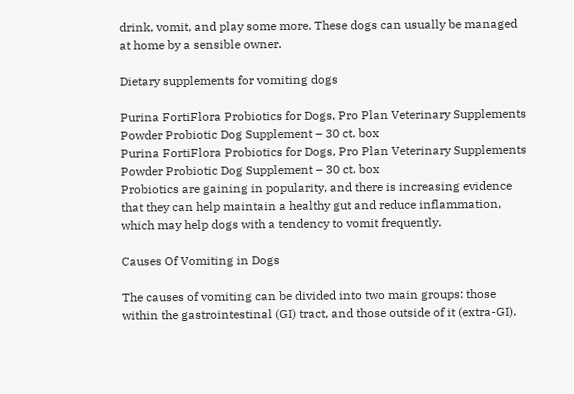drink, vomit, and play some more. These dogs can usually be managed at home by a sensible owner.

Dietary supplements for vomiting dogs

Purina FortiFlora Probiotics for Dogs, Pro Plan Veterinary Supplements Powder Probiotic Dog Supplement – 30 ct. box
Purina FortiFlora Probiotics for Dogs, Pro Plan Veterinary Supplements Powder Probiotic Dog Supplement – 30 ct. box
Probiotics are gaining in popularity, and there is increasing evidence that they can help maintain a healthy gut and reduce inflammation, which may help dogs with a tendency to vomit frequently.

Causes Of Vomiting in Dogs

The causes of vomiting can be divided into two main groups: those within the gastrointestinal (GI) tract, and those outside of it (extra-GI).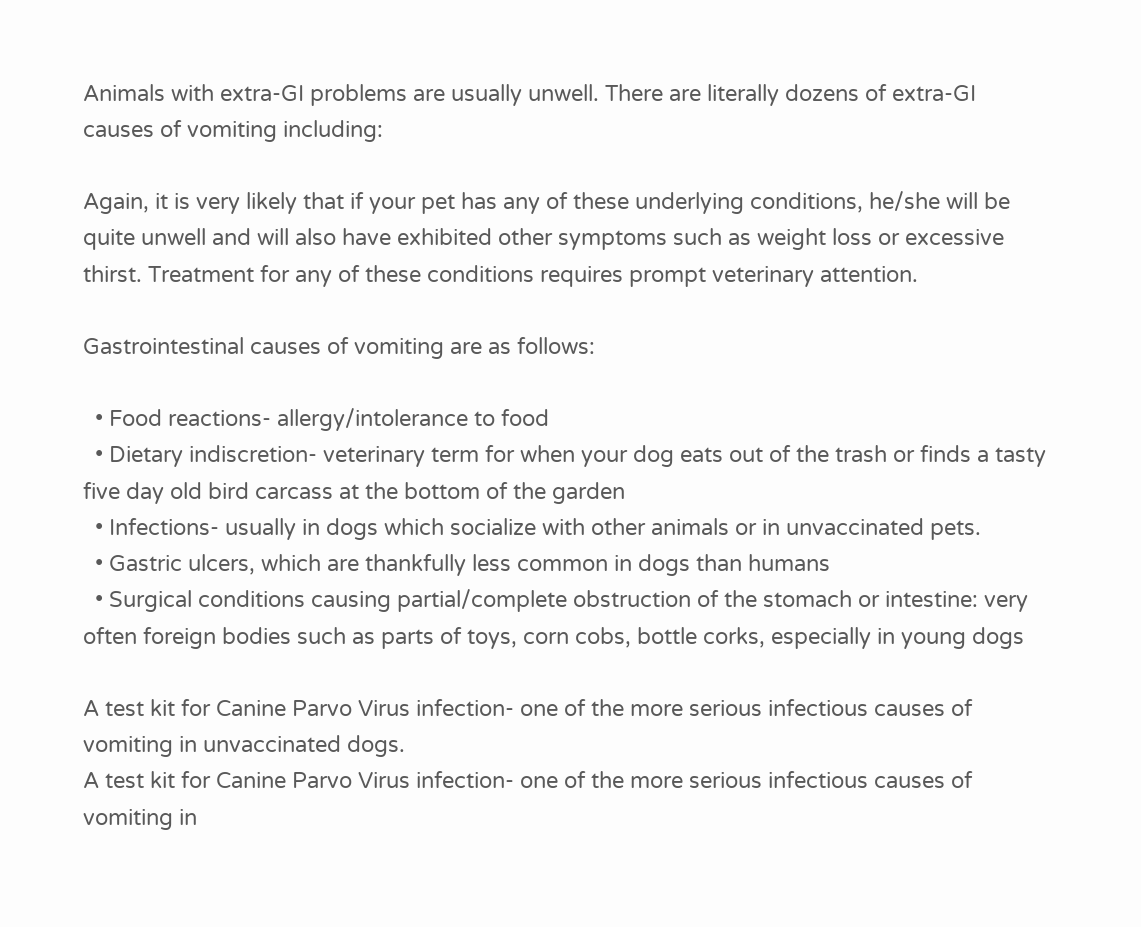Animals with extra-GI problems are usually unwell. There are literally dozens of extra-GI causes of vomiting including:

Again, it is very likely that if your pet has any of these underlying conditions, he/she will be quite unwell and will also have exhibited other symptoms such as weight loss or excessive thirst. Treatment for any of these conditions requires prompt veterinary attention.

Gastrointestinal causes of vomiting are as follows:

  • Food reactions- allergy/intolerance to food
  • Dietary indiscretion- veterinary term for when your dog eats out of the trash or finds a tasty five day old bird carcass at the bottom of the garden
  • Infections- usually in dogs which socialize with other animals or in unvaccinated pets.
  • Gastric ulcers, which are thankfully less common in dogs than humans
  • Surgical conditions causing partial/complete obstruction of the stomach or intestine: very often foreign bodies such as parts of toys, corn cobs, bottle corks, especially in young dogs

A test kit for Canine Parvo Virus infection- one of the more serious infectious causes of vomiting in unvaccinated dogs.
A test kit for Canine Parvo Virus infection- one of the more serious infectious causes of vomiting in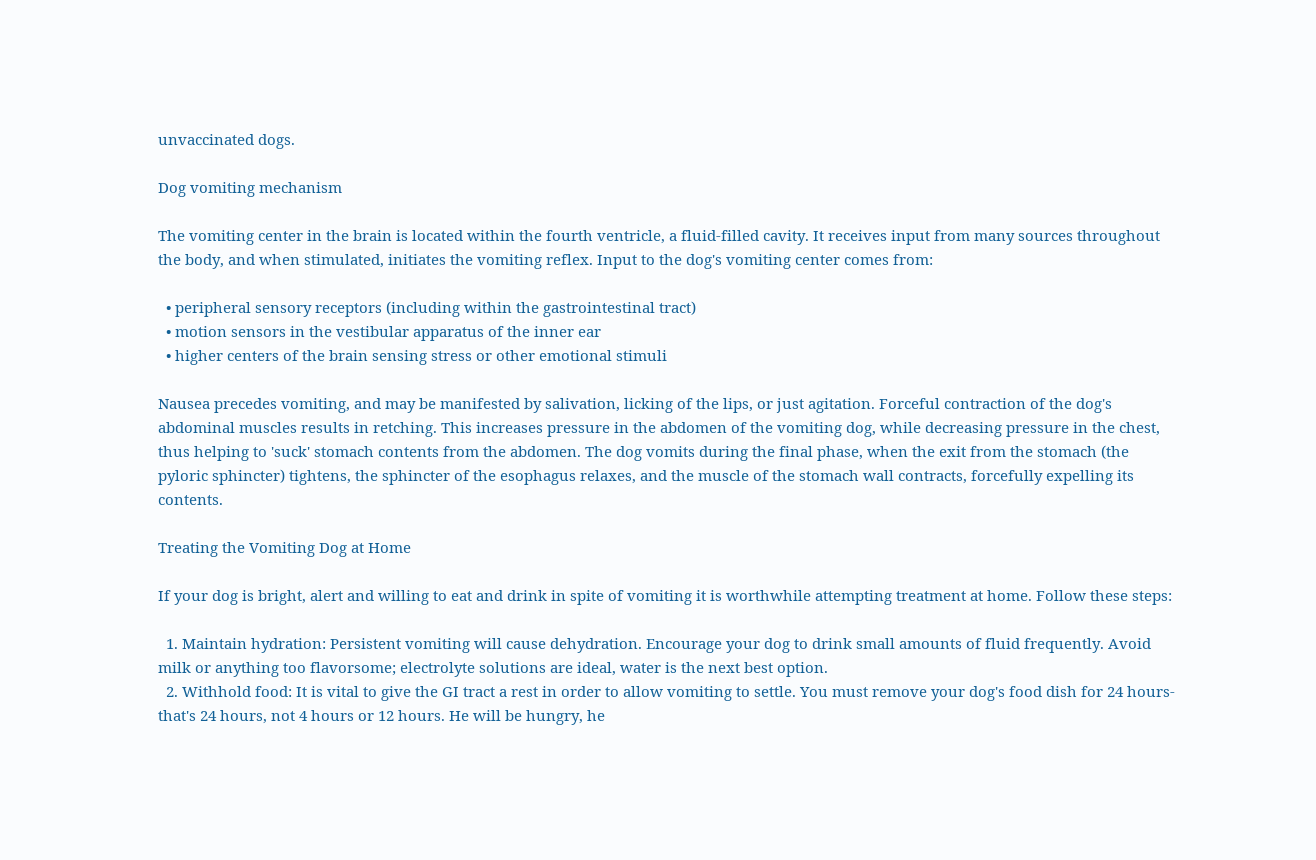unvaccinated dogs.

Dog vomiting mechanism

The vomiting center in the brain is located within the fourth ventricle, a fluid-filled cavity. It receives input from many sources throughout the body, and when stimulated, initiates the vomiting reflex. Input to the dog's vomiting center comes from:

  • peripheral sensory receptors (including within the gastrointestinal tract)
  • motion sensors in the vestibular apparatus of the inner ear
  • higher centers of the brain sensing stress or other emotional stimuli

Nausea precedes vomiting, and may be manifested by salivation, licking of the lips, or just agitation. Forceful contraction of the dog's abdominal muscles results in retching. This increases pressure in the abdomen of the vomiting dog, while decreasing pressure in the chest, thus helping to 'suck' stomach contents from the abdomen. The dog vomits during the final phase, when the exit from the stomach (the pyloric sphincter) tightens, the sphincter of the esophagus relaxes, and the muscle of the stomach wall contracts, forcefully expelling its contents.

Treating the Vomiting Dog at Home

If your dog is bright, alert and willing to eat and drink in spite of vomiting it is worthwhile attempting treatment at home. Follow these steps:

  1. Maintain hydration: Persistent vomiting will cause dehydration. Encourage your dog to drink small amounts of fluid frequently. Avoid milk or anything too flavorsome; electrolyte solutions are ideal, water is the next best option.
  2. Withhold food: It is vital to give the GI tract a rest in order to allow vomiting to settle. You must remove your dog's food dish for 24 hours- that's 24 hours, not 4 hours or 12 hours. He will be hungry, he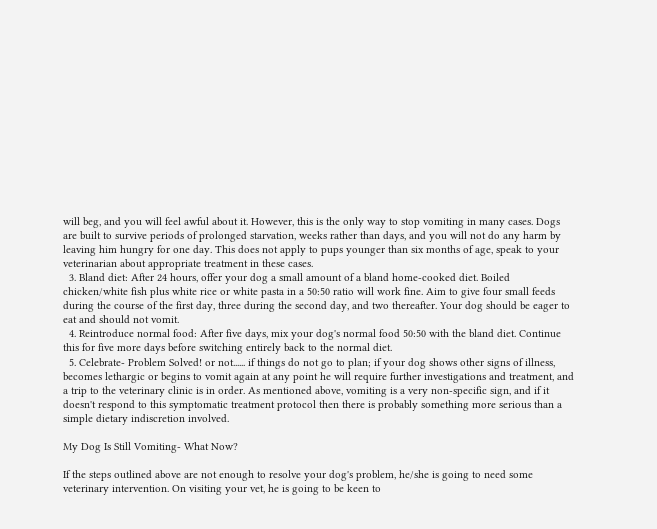will beg, and you will feel awful about it. However, this is the only way to stop vomiting in many cases. Dogs are built to survive periods of prolonged starvation, weeks rather than days, and you will not do any harm by leaving him hungry for one day. This does not apply to pups younger than six months of age, speak to your veterinarian about appropriate treatment in these cases.
  3. Bland diet: After 24 hours, offer your dog a small amount of a bland home-cooked diet. Boiled chicken/white fish plus white rice or white pasta in a 50:50 ratio will work fine. Aim to give four small feeds during the course of the first day, three during the second day, and two thereafter. Your dog should be eager to eat and should not vomit.
  4. Reintroduce normal food: After five days, mix your dog's normal food 50:50 with the bland diet. Continue this for five more days before switching entirely back to the normal diet.
  5. Celebrate- Problem Solved! or not...... if things do not go to plan; if your dog shows other signs of illness, becomes lethargic or begins to vomit again at any point he will require further investigations and treatment, and a trip to the veterinary clinic is in order. As mentioned above, vomiting is a very non-specific sign, and if it doesn't respond to this symptomatic treatment protocol then there is probably something more serious than a simple dietary indiscretion involved.

My Dog Is Still Vomiting- What Now?

If the steps outlined above are not enough to resolve your dog's problem, he/she is going to need some veterinary intervention. On visiting your vet, he is going to be keen to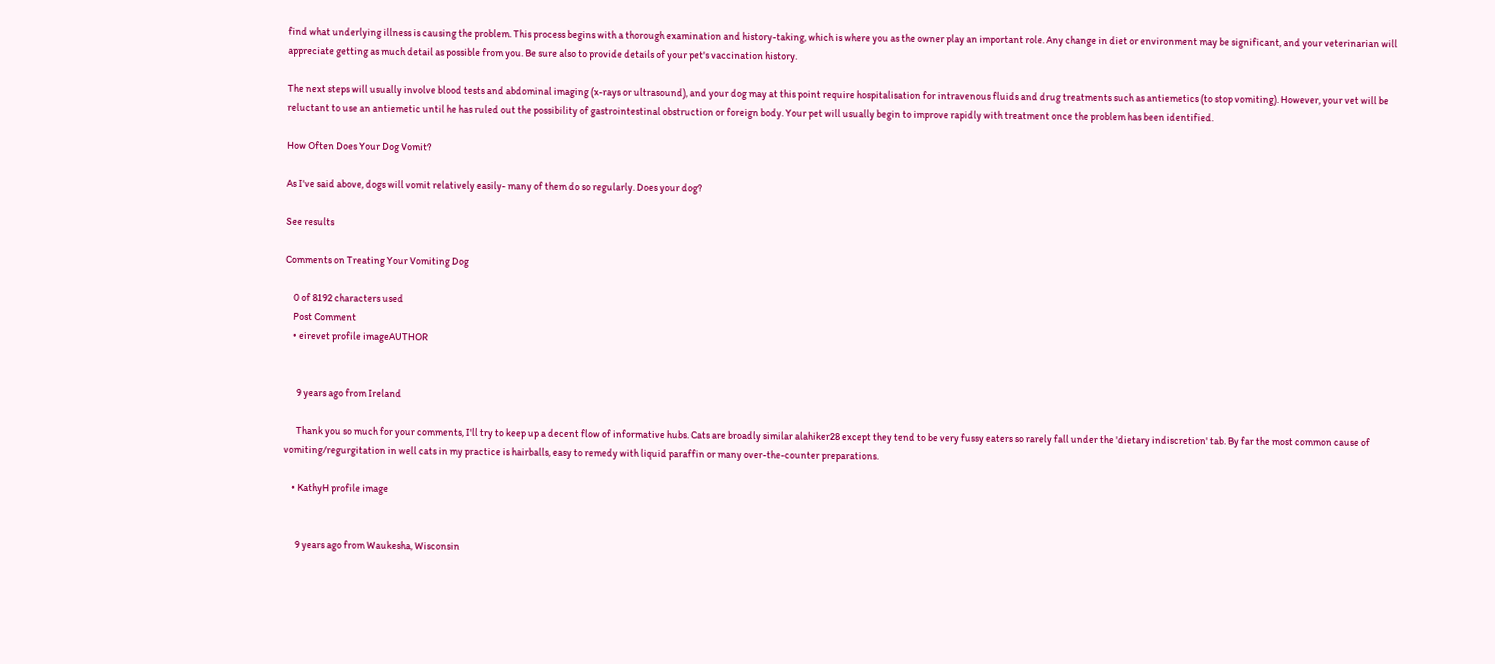find what underlying illness is causing the problem. This process begins with a thorough examination and history-taking, which is where you as the owner play an important role. Any change in diet or environment may be significant, and your veterinarian will appreciate getting as much detail as possible from you. Be sure also to provide details of your pet's vaccination history.

The next steps will usually involve blood tests and abdominal imaging (x-rays or ultrasound), and your dog may at this point require hospitalisation for intravenous fluids and drug treatments such as antiemetics (to stop vomiting). However, your vet will be reluctant to use an antiemetic until he has ruled out the possibility of gastrointestinal obstruction or foreign body. Your pet will usually begin to improve rapidly with treatment once the problem has been identified.

How Often Does Your Dog Vomit?

As I've said above, dogs will vomit relatively easily- many of them do so regularly. Does your dog?

See results

Comments on Treating Your Vomiting Dog

    0 of 8192 characters used
    Post Comment
    • eirevet profile imageAUTHOR


      9 years ago from Ireland

      Thank you so much for your comments, I'll try to keep up a decent flow of informative hubs. Cats are broadly similar alahiker28 except they tend to be very fussy eaters so rarely fall under the 'dietary indiscretion' tab. By far the most common cause of vomiting/regurgitation in well cats in my practice is hairballs, easy to remedy with liquid paraffin or many over-the-counter preparations.

    • KathyH profile image


      9 years ago from Waukesha, Wisconsin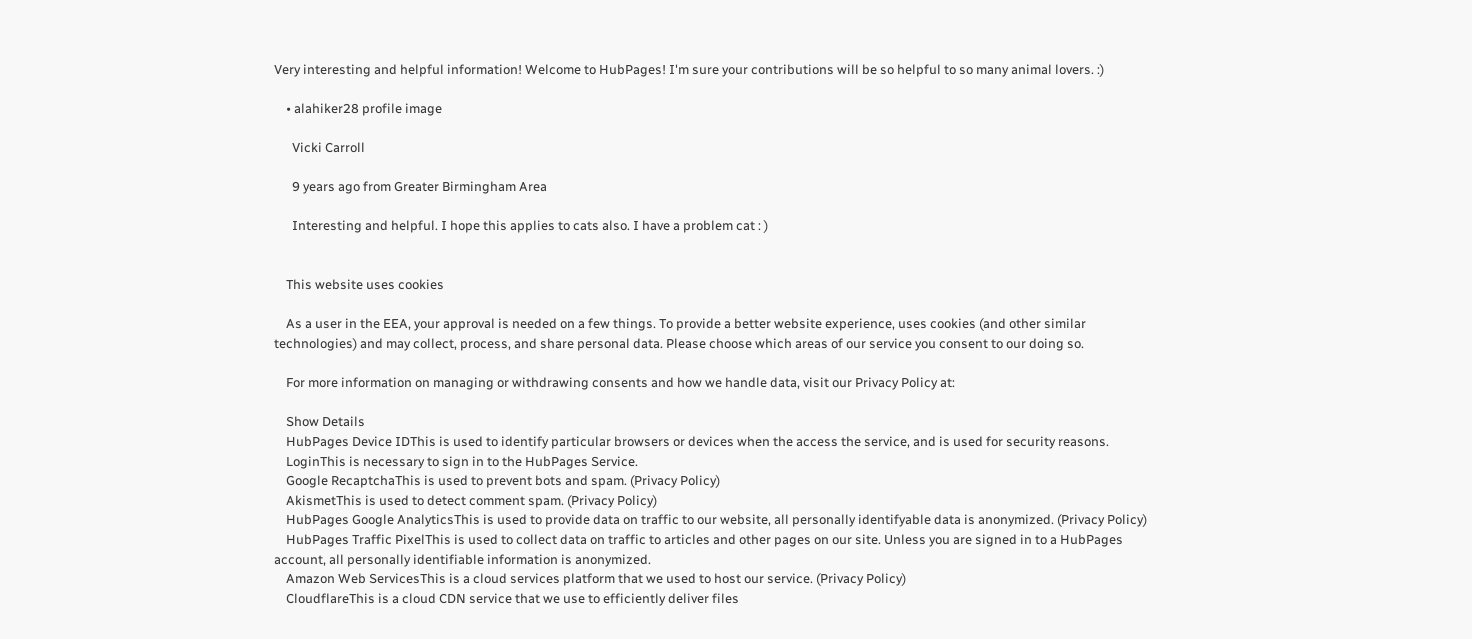Very interesting and helpful information! Welcome to HubPages! I'm sure your contributions will be so helpful to so many animal lovers. :)

    • alahiker28 profile image

      Vicki Carroll

      9 years ago from Greater Birmingham Area

      Interesting and helpful. I hope this applies to cats also. I have a problem cat : )


    This website uses cookies

    As a user in the EEA, your approval is needed on a few things. To provide a better website experience, uses cookies (and other similar technologies) and may collect, process, and share personal data. Please choose which areas of our service you consent to our doing so.

    For more information on managing or withdrawing consents and how we handle data, visit our Privacy Policy at:

    Show Details
    HubPages Device IDThis is used to identify particular browsers or devices when the access the service, and is used for security reasons.
    LoginThis is necessary to sign in to the HubPages Service.
    Google RecaptchaThis is used to prevent bots and spam. (Privacy Policy)
    AkismetThis is used to detect comment spam. (Privacy Policy)
    HubPages Google AnalyticsThis is used to provide data on traffic to our website, all personally identifyable data is anonymized. (Privacy Policy)
    HubPages Traffic PixelThis is used to collect data on traffic to articles and other pages on our site. Unless you are signed in to a HubPages account, all personally identifiable information is anonymized.
    Amazon Web ServicesThis is a cloud services platform that we used to host our service. (Privacy Policy)
    CloudflareThis is a cloud CDN service that we use to efficiently deliver files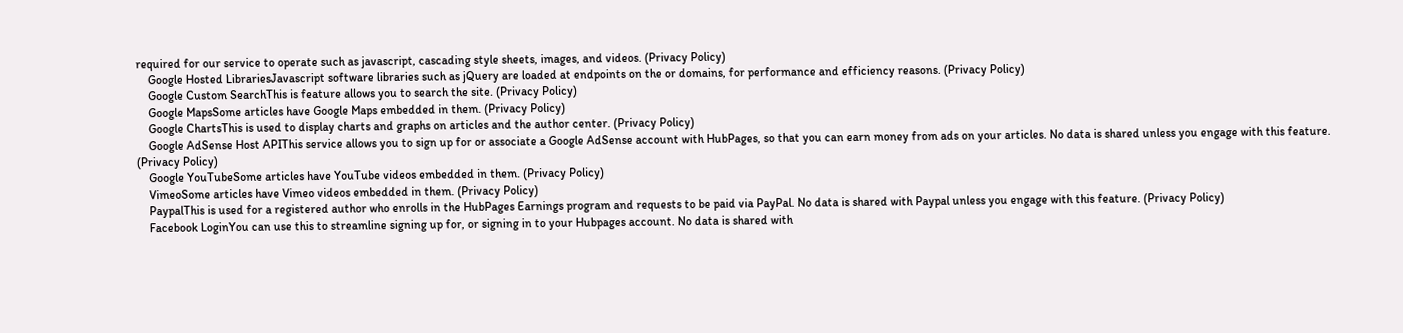required for our service to operate such as javascript, cascading style sheets, images, and videos. (Privacy Policy)
    Google Hosted LibrariesJavascript software libraries such as jQuery are loaded at endpoints on the or domains, for performance and efficiency reasons. (Privacy Policy)
    Google Custom SearchThis is feature allows you to search the site. (Privacy Policy)
    Google MapsSome articles have Google Maps embedded in them. (Privacy Policy)
    Google ChartsThis is used to display charts and graphs on articles and the author center. (Privacy Policy)
    Google AdSense Host APIThis service allows you to sign up for or associate a Google AdSense account with HubPages, so that you can earn money from ads on your articles. No data is shared unless you engage with this feature. (Privacy Policy)
    Google YouTubeSome articles have YouTube videos embedded in them. (Privacy Policy)
    VimeoSome articles have Vimeo videos embedded in them. (Privacy Policy)
    PaypalThis is used for a registered author who enrolls in the HubPages Earnings program and requests to be paid via PayPal. No data is shared with Paypal unless you engage with this feature. (Privacy Policy)
    Facebook LoginYou can use this to streamline signing up for, or signing in to your Hubpages account. No data is shared with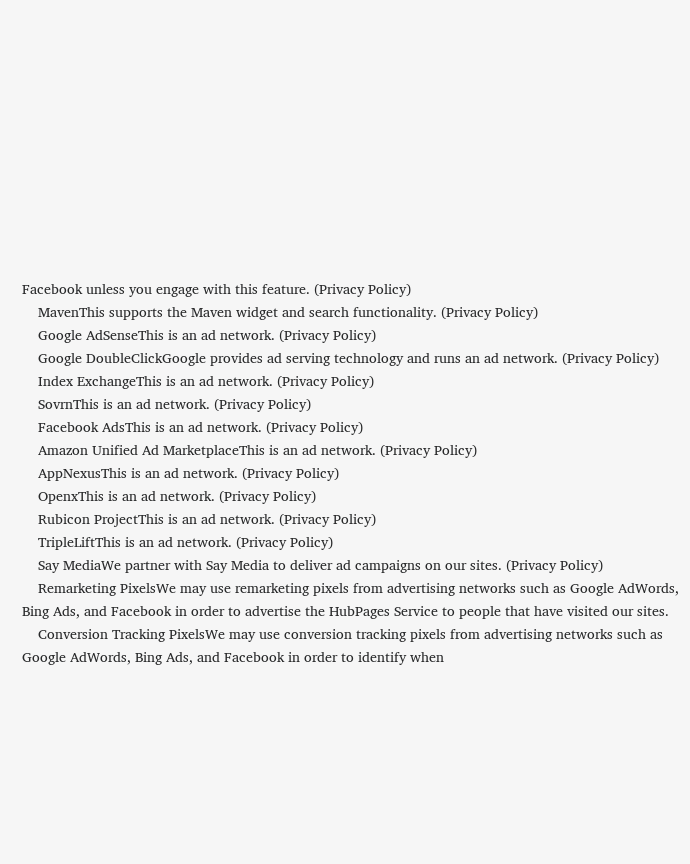Facebook unless you engage with this feature. (Privacy Policy)
    MavenThis supports the Maven widget and search functionality. (Privacy Policy)
    Google AdSenseThis is an ad network. (Privacy Policy)
    Google DoubleClickGoogle provides ad serving technology and runs an ad network. (Privacy Policy)
    Index ExchangeThis is an ad network. (Privacy Policy)
    SovrnThis is an ad network. (Privacy Policy)
    Facebook AdsThis is an ad network. (Privacy Policy)
    Amazon Unified Ad MarketplaceThis is an ad network. (Privacy Policy)
    AppNexusThis is an ad network. (Privacy Policy)
    OpenxThis is an ad network. (Privacy Policy)
    Rubicon ProjectThis is an ad network. (Privacy Policy)
    TripleLiftThis is an ad network. (Privacy Policy)
    Say MediaWe partner with Say Media to deliver ad campaigns on our sites. (Privacy Policy)
    Remarketing PixelsWe may use remarketing pixels from advertising networks such as Google AdWords, Bing Ads, and Facebook in order to advertise the HubPages Service to people that have visited our sites.
    Conversion Tracking PixelsWe may use conversion tracking pixels from advertising networks such as Google AdWords, Bing Ads, and Facebook in order to identify when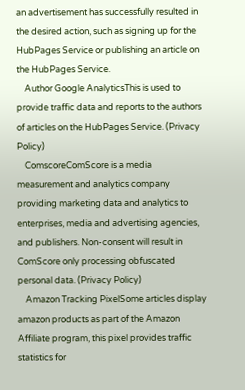an advertisement has successfully resulted in the desired action, such as signing up for the HubPages Service or publishing an article on the HubPages Service.
    Author Google AnalyticsThis is used to provide traffic data and reports to the authors of articles on the HubPages Service. (Privacy Policy)
    ComscoreComScore is a media measurement and analytics company providing marketing data and analytics to enterprises, media and advertising agencies, and publishers. Non-consent will result in ComScore only processing obfuscated personal data. (Privacy Policy)
    Amazon Tracking PixelSome articles display amazon products as part of the Amazon Affiliate program, this pixel provides traffic statistics for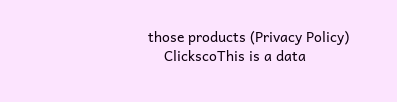those products (Privacy Policy)
    ClickscoThis is a data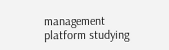management platform studying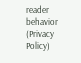reader behavior (Privacy Policy)